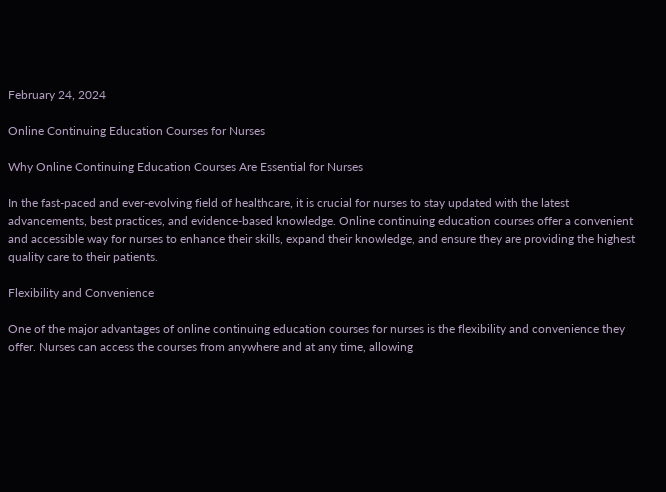February 24, 2024

Online Continuing Education Courses for Nurses

Why Online Continuing Education Courses Are Essential for Nurses

In the fast-paced and ever-evolving field of healthcare, it is crucial for nurses to stay updated with the latest advancements, best practices, and evidence-based knowledge. Online continuing education courses offer a convenient and accessible way for nurses to enhance their skills, expand their knowledge, and ensure they are providing the highest quality care to their patients.

Flexibility and Convenience

One of the major advantages of online continuing education courses for nurses is the flexibility and convenience they offer. Nurses can access the courses from anywhere and at any time, allowing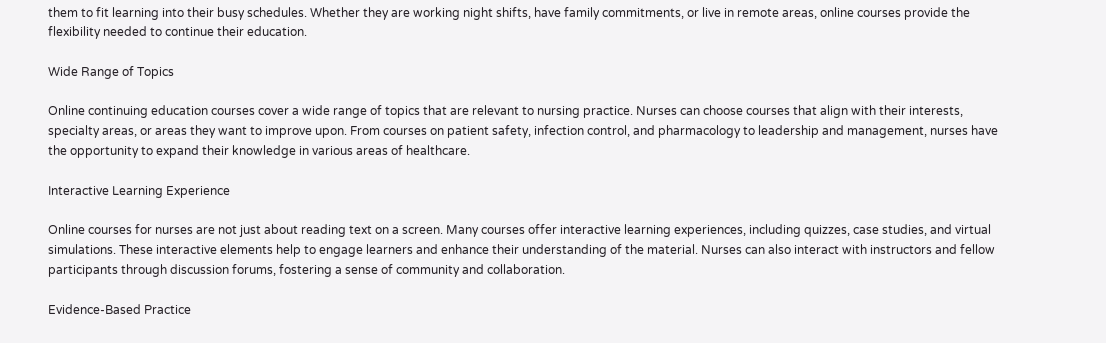them to fit learning into their busy schedules. Whether they are working night shifts, have family commitments, or live in remote areas, online courses provide the flexibility needed to continue their education.

Wide Range of Topics

Online continuing education courses cover a wide range of topics that are relevant to nursing practice. Nurses can choose courses that align with their interests, specialty areas, or areas they want to improve upon. From courses on patient safety, infection control, and pharmacology to leadership and management, nurses have the opportunity to expand their knowledge in various areas of healthcare.

Interactive Learning Experience

Online courses for nurses are not just about reading text on a screen. Many courses offer interactive learning experiences, including quizzes, case studies, and virtual simulations. These interactive elements help to engage learners and enhance their understanding of the material. Nurses can also interact with instructors and fellow participants through discussion forums, fostering a sense of community and collaboration.

Evidence-Based Practice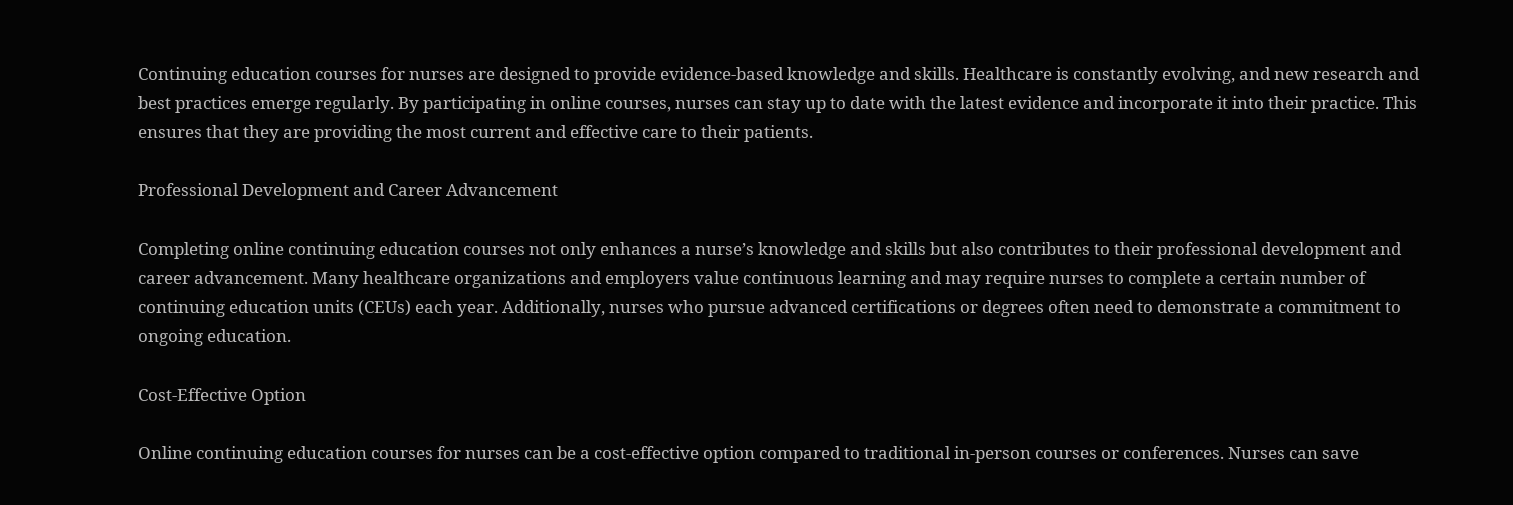Continuing education courses for nurses are designed to provide evidence-based knowledge and skills. Healthcare is constantly evolving, and new research and best practices emerge regularly. By participating in online courses, nurses can stay up to date with the latest evidence and incorporate it into their practice. This ensures that they are providing the most current and effective care to their patients.

Professional Development and Career Advancement

Completing online continuing education courses not only enhances a nurse’s knowledge and skills but also contributes to their professional development and career advancement. Many healthcare organizations and employers value continuous learning and may require nurses to complete a certain number of continuing education units (CEUs) each year. Additionally, nurses who pursue advanced certifications or degrees often need to demonstrate a commitment to ongoing education.

Cost-Effective Option

Online continuing education courses for nurses can be a cost-effective option compared to traditional in-person courses or conferences. Nurses can save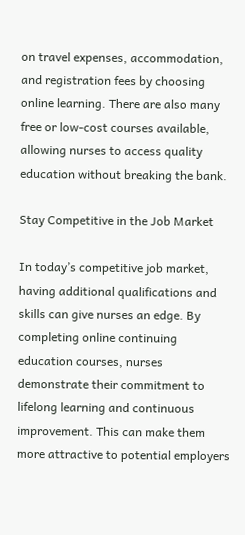on travel expenses, accommodation, and registration fees by choosing online learning. There are also many free or low-cost courses available, allowing nurses to access quality education without breaking the bank.

Stay Competitive in the Job Market

In today’s competitive job market, having additional qualifications and skills can give nurses an edge. By completing online continuing education courses, nurses demonstrate their commitment to lifelong learning and continuous improvement. This can make them more attractive to potential employers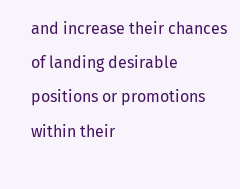and increase their chances of landing desirable positions or promotions within their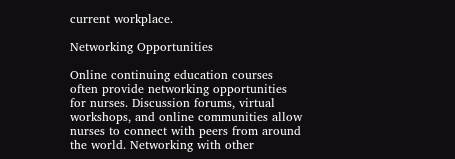current workplace.

Networking Opportunities

Online continuing education courses often provide networking opportunities for nurses. Discussion forums, virtual workshops, and online communities allow nurses to connect with peers from around the world. Networking with other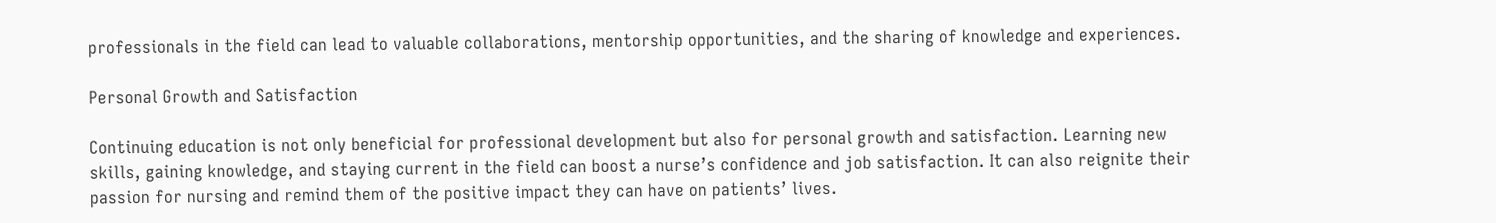professionals in the field can lead to valuable collaborations, mentorship opportunities, and the sharing of knowledge and experiences.

Personal Growth and Satisfaction

Continuing education is not only beneficial for professional development but also for personal growth and satisfaction. Learning new skills, gaining knowledge, and staying current in the field can boost a nurse’s confidence and job satisfaction. It can also reignite their passion for nursing and remind them of the positive impact they can have on patients’ lives.